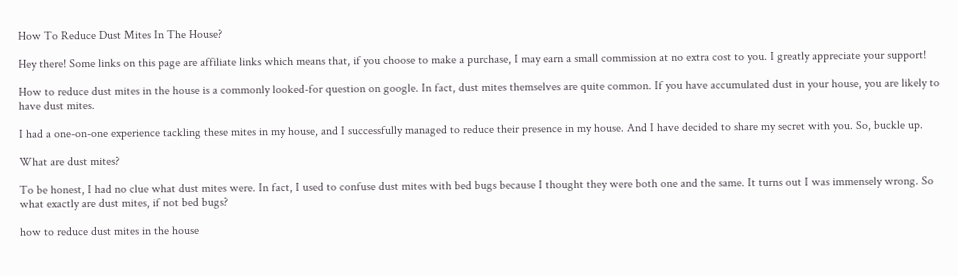How To Reduce Dust Mites In The House?

Hey there! Some links on this page are affiliate links which means that, if you choose to make a purchase, I may earn a small commission at no extra cost to you. I greatly appreciate your support!

How to reduce dust mites in the house is a commonly looked-for question on google. In fact, dust mites themselves are quite common. If you have accumulated dust in your house, you are likely to have dust mites.

I had a one-on-one experience tackling these mites in my house, and I successfully managed to reduce their presence in my house. And I have decided to share my secret with you. So, buckle up.

What are dust mites?

To be honest, I had no clue what dust mites were. In fact, I used to confuse dust mites with bed bugs because I thought they were both one and the same. It turns out I was immensely wrong. So what exactly are dust mites, if not bed bugs?

how to reduce dust mites in the house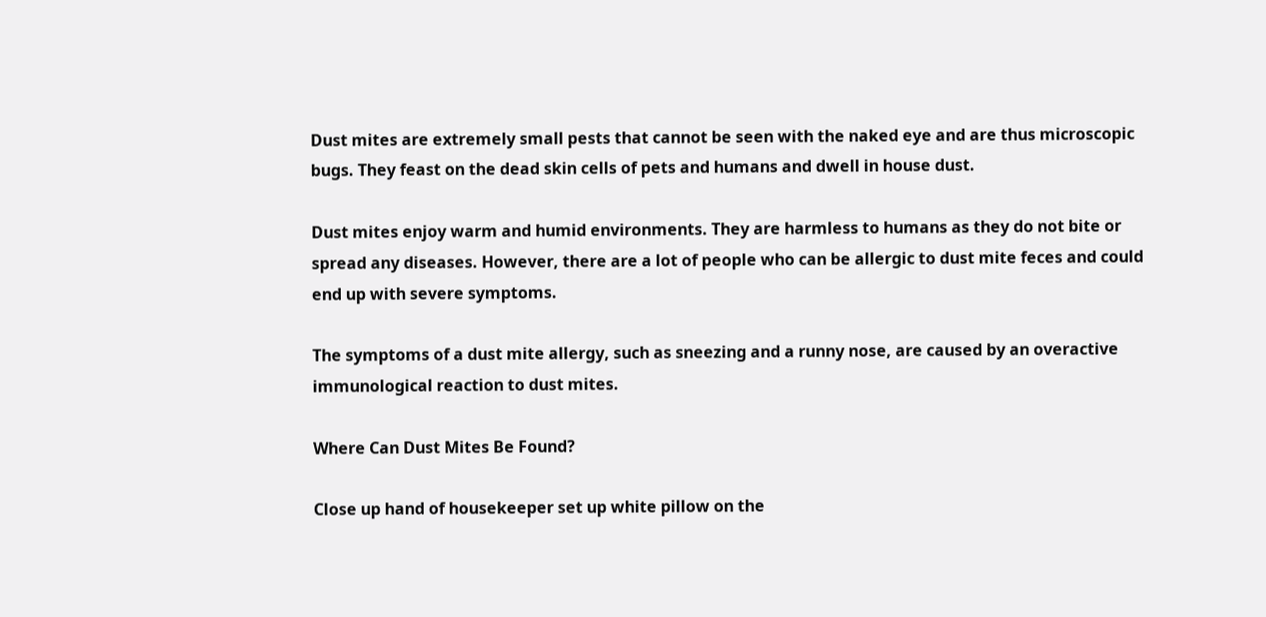Dust mites are extremely small pests that cannot be seen with the naked eye and are thus microscopic bugs. They feast on the dead skin cells of pets and humans and dwell in house dust.

Dust mites enjoy warm and humid environments. They are harmless to humans as they do not bite or spread any diseases. However, there are a lot of people who can be allergic to dust mite feces and could end up with severe symptoms.

The symptoms of a dust mite allergy, such as sneezing and a runny nose, are caused by an overactive immunological reaction to dust mites.

Where Can Dust Mites Be Found?

Close up hand of housekeeper set up white pillow on the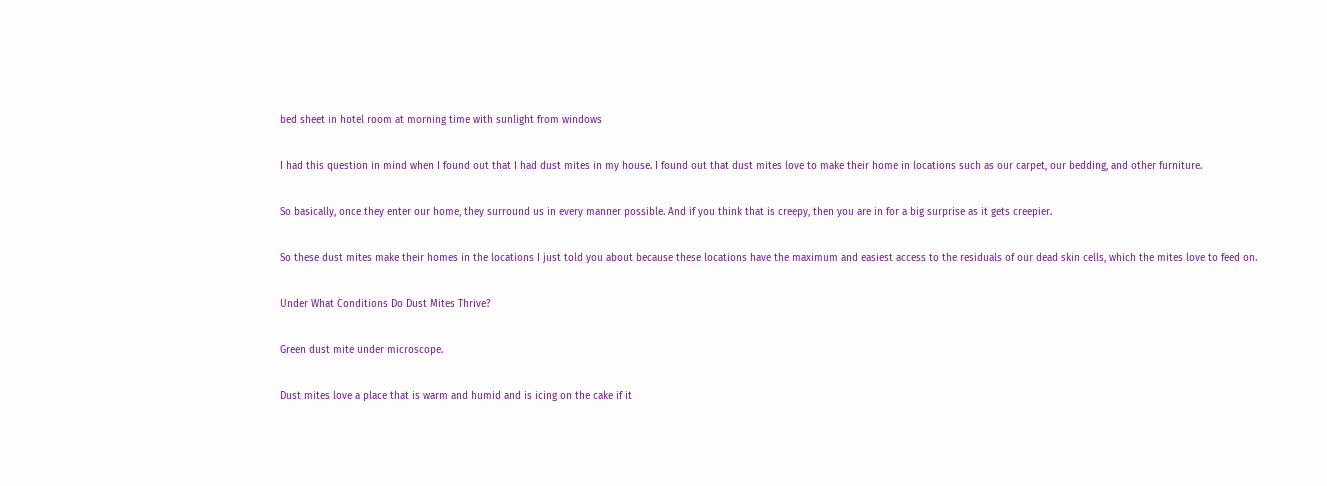bed sheet in hotel room at morning time with sunlight from windows

I had this question in mind when I found out that I had dust mites in my house. I found out that dust mites love to make their home in locations such as our carpet, our bedding, and other furniture.

So basically, once they enter our home, they surround us in every manner possible. And if you think that is creepy, then you are in for a big surprise as it gets creepier.

So these dust mites make their homes in the locations I just told you about because these locations have the maximum and easiest access to the residuals of our dead skin cells, which the mites love to feed on.

Under What Conditions Do Dust Mites Thrive?

Green dust mite under microscope.

Dust mites love a place that is warm and humid and is icing on the cake if it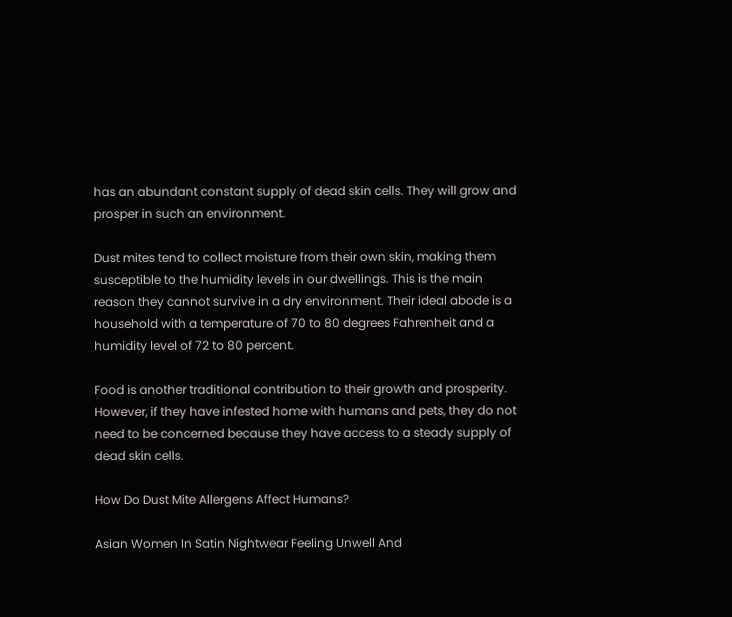has an abundant constant supply of dead skin cells. They will grow and prosper in such an environment.

Dust mites tend to collect moisture from their own skin, making them susceptible to the humidity levels in our dwellings. This is the main reason they cannot survive in a dry environment. Their ideal abode is a household with a temperature of 70 to 80 degrees Fahrenheit and a humidity level of 72 to 80 percent.

Food is another traditional contribution to their growth and prosperity. However, if they have infested home with humans and pets, they do not need to be concerned because they have access to a steady supply of dead skin cells.

How Do Dust Mite Allergens Affect Humans?

Asian Women In Satin Nightwear Feeling Unwell And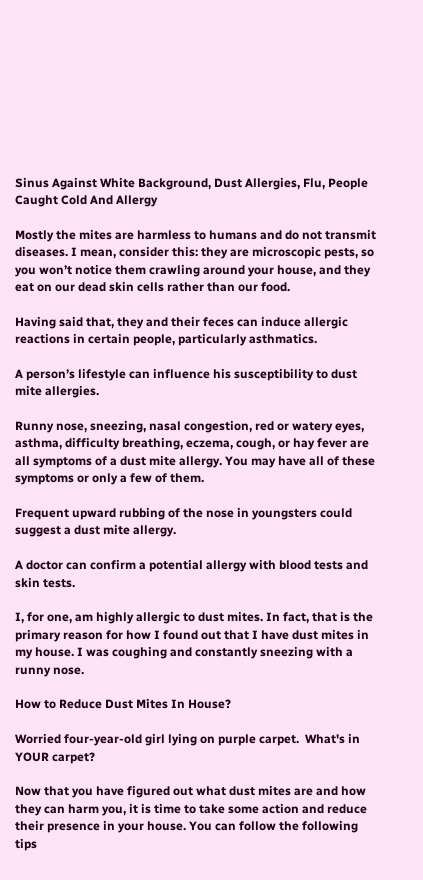Sinus Against White Background, Dust Allergies, Flu, People Caught Cold And Allergy

Mostly the mites are harmless to humans and do not transmit diseases. I mean, consider this: they are microscopic pests, so you won’t notice them crawling around your house, and they eat on our dead skin cells rather than our food.

Having said that, they and their feces can induce allergic reactions in certain people, particularly asthmatics.

A person’s lifestyle can influence his susceptibility to dust mite allergies.

Runny nose, sneezing, nasal congestion, red or watery eyes, asthma, difficulty breathing, eczema, cough, or hay fever are all symptoms of a dust mite allergy. You may have all of these symptoms or only a few of them.

Frequent upward rubbing of the nose in youngsters could suggest a dust mite allergy.

A doctor can confirm a potential allergy with blood tests and skin tests.

I, for one, am highly allergic to dust mites. In fact, that is the primary reason for how I found out that I have dust mites in my house. I was coughing and constantly sneezing with a runny nose.

How to Reduce Dust Mites In House?

Worried four-year-old girl lying on purple carpet.  What's in YOUR carpet?

Now that you have figured out what dust mites are and how they can harm you, it is time to take some action and reduce their presence in your house. You can follow the following tips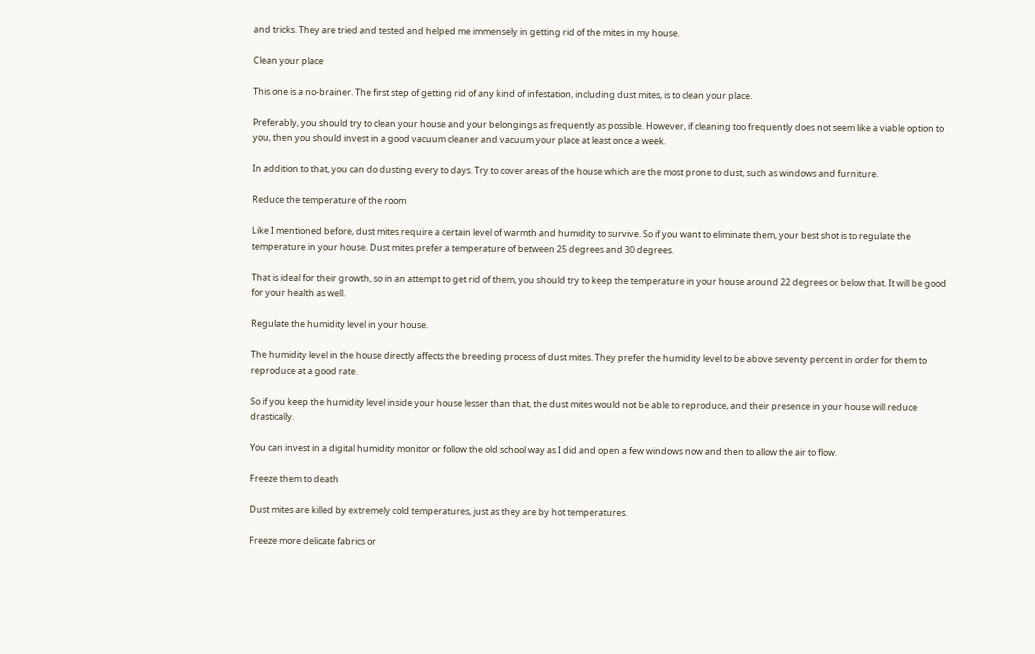and tricks. They are tried and tested and helped me immensely in getting rid of the mites in my house.

Clean your place

This one is a no-brainer. The first step of getting rid of any kind of infestation, including dust mites, is to clean your place.

Preferably, you should try to clean your house and your belongings as frequently as possible. However, if cleaning too frequently does not seem like a viable option to you, then you should invest in a good vacuum cleaner and vacuum your place at least once a week.

In addition to that, you can do dusting every to days. Try to cover areas of the house which are the most prone to dust, such as windows and furniture.

Reduce the temperature of the room

Like I mentioned before, dust mites require a certain level of warmth and humidity to survive. So if you want to eliminate them, your best shot is to regulate the temperature in your house. Dust mites prefer a temperature of between 25 degrees and 30 degrees.

That is ideal for their growth, so in an attempt to get rid of them, you should try to keep the temperature in your house around 22 degrees or below that. It will be good for your health as well.

Regulate the humidity level in your house.

The humidity level in the house directly affects the breeding process of dust mites. They prefer the humidity level to be above seventy percent in order for them to reproduce at a good rate.

So if you keep the humidity level inside your house lesser than that, the dust mites would not be able to reproduce, and their presence in your house will reduce drastically.

You can invest in a digital humidity monitor or follow the old school way as I did and open a few windows now and then to allow the air to flow.

Freeze them to death

Dust mites are killed by extremely cold temperatures, just as they are by hot temperatures.

Freeze more delicate fabrics or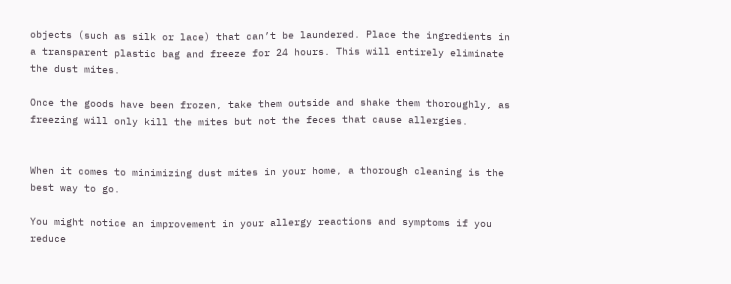objects (such as silk or lace) that can’t be laundered. Place the ingredients in a transparent plastic bag and freeze for 24 hours. This will entirely eliminate the dust mites.

Once the goods have been frozen, take them outside and shake them thoroughly, as freezing will only kill the mites but not the feces that cause allergies.


When it comes to minimizing dust mites in your home, a thorough cleaning is the best way to go.

You might notice an improvement in your allergy reactions and symptoms if you reduce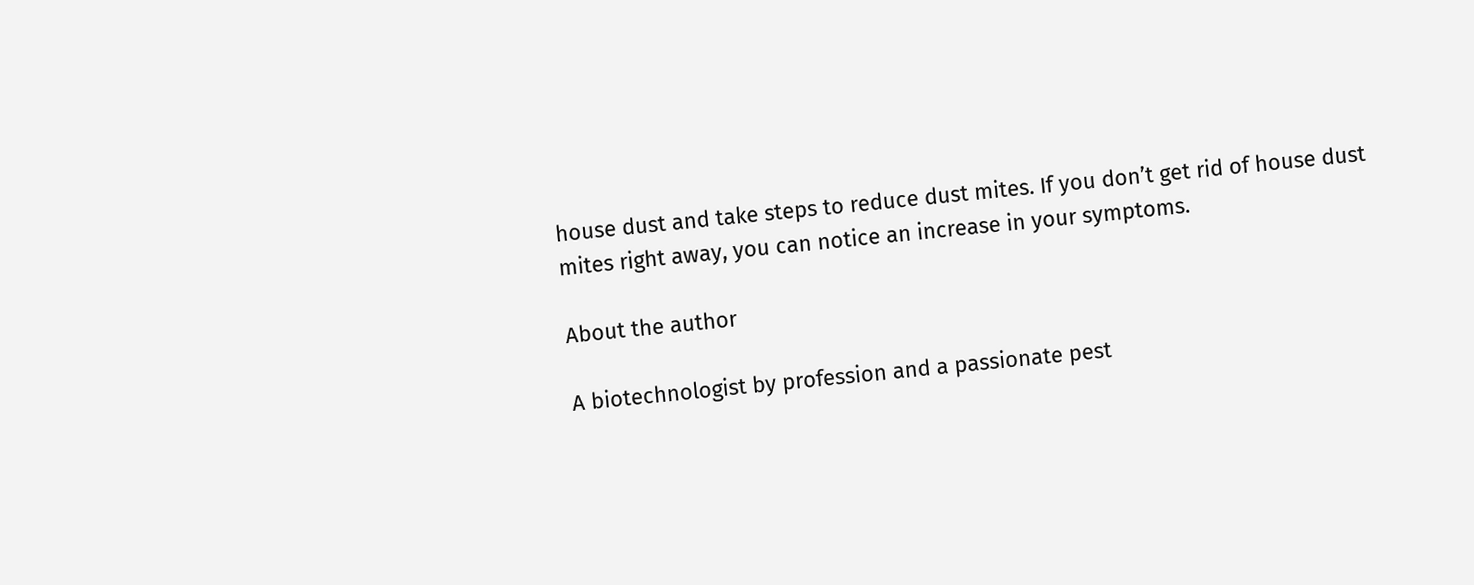house dust and take steps to reduce dust mites. If you don’t get rid of house dust mites right away, you can notice an increase in your symptoms.

About the author

A biotechnologist by profession and a passionate pest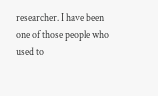researcher. I have been one of those people who used to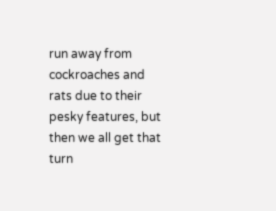run away from cockroaches and rats due to their pesky features, but then we all get that turn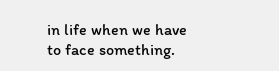in life when we have to face something.